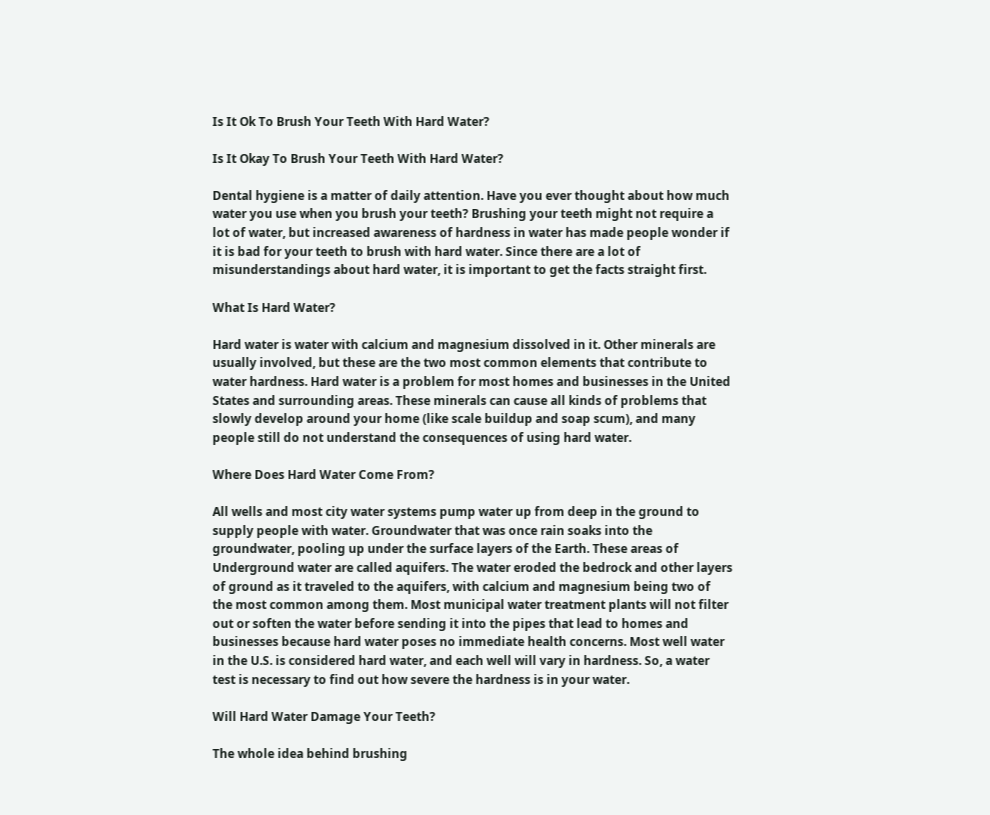Is It Ok To Brush Your Teeth With Hard Water?

Is It Okay To Brush Your Teeth With Hard Water?

Dental hygiene is a matter of daily attention. Have you ever thought about how much water you use when you brush your teeth? Brushing your teeth might not require a lot of water, but increased awareness of hardness in water has made people wonder if it is bad for your teeth to brush with hard water. Since there are a lot of misunderstandings about hard water, it is important to get the facts straight first.

What Is Hard Water?

Hard water is water with calcium and magnesium dissolved in it. Other minerals are usually involved, but these are the two most common elements that contribute to water hardness. Hard water is a problem for most homes and businesses in the United States and surrounding areas. These minerals can cause all kinds of problems that slowly develop around your home (like scale buildup and soap scum), and many people still do not understand the consequences of using hard water.

Where Does Hard Water Come From?

All wells and most city water systems pump water up from deep in the ground to supply people with water. Groundwater that was once rain soaks into the groundwater, pooling up under the surface layers of the Earth. These areas of Underground water are called aquifers. The water eroded the bedrock and other layers of ground as it traveled to the aquifers, with calcium and magnesium being two of the most common among them. Most municipal water treatment plants will not filter out or soften the water before sending it into the pipes that lead to homes and businesses because hard water poses no immediate health concerns. Most well water in the U.S. is considered hard water, and each well will vary in hardness. So, a water test is necessary to find out how severe the hardness is in your water.

Will Hard Water Damage Your Teeth?

The whole idea behind brushing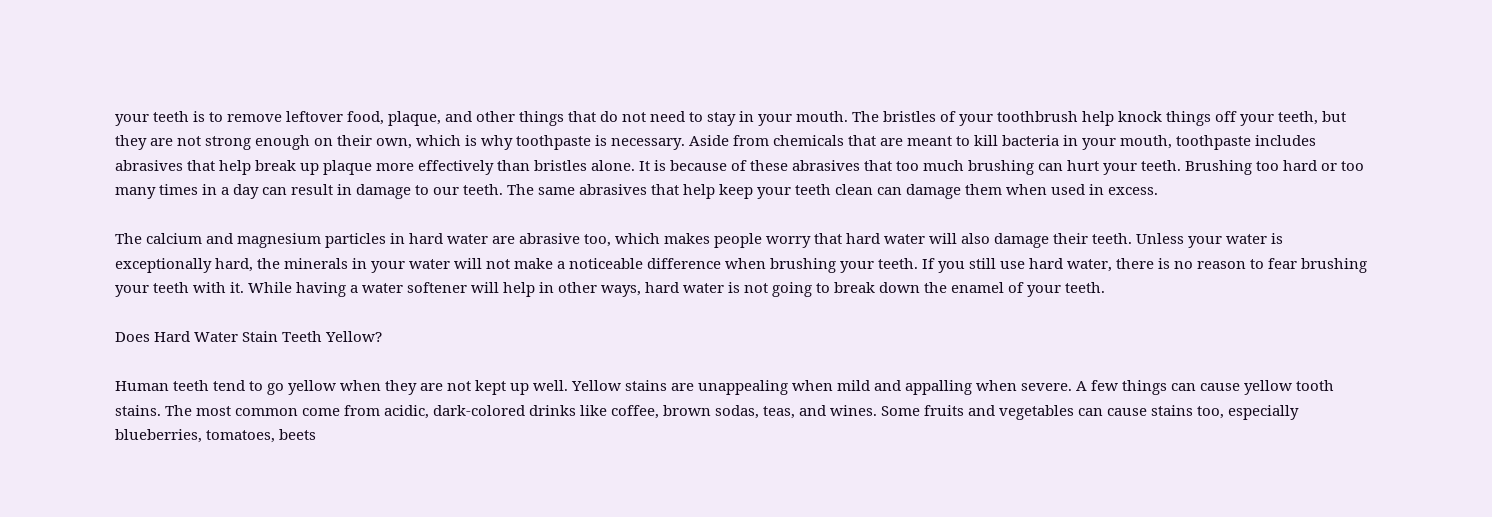your teeth is to remove leftover food, plaque, and other things that do not need to stay in your mouth. The bristles of your toothbrush help knock things off your teeth, but they are not strong enough on their own, which is why toothpaste is necessary. Aside from chemicals that are meant to kill bacteria in your mouth, toothpaste includes abrasives that help break up plaque more effectively than bristles alone. It is because of these abrasives that too much brushing can hurt your teeth. Brushing too hard or too many times in a day can result in damage to our teeth. The same abrasives that help keep your teeth clean can damage them when used in excess.

The calcium and magnesium particles in hard water are abrasive too, which makes people worry that hard water will also damage their teeth. Unless your water is exceptionally hard, the minerals in your water will not make a noticeable difference when brushing your teeth. If you still use hard water, there is no reason to fear brushing your teeth with it. While having a water softener will help in other ways, hard water is not going to break down the enamel of your teeth.

Does Hard Water Stain Teeth Yellow?

Human teeth tend to go yellow when they are not kept up well. Yellow stains are unappealing when mild and appalling when severe. A few things can cause yellow tooth stains. The most common come from acidic, dark-colored drinks like coffee, brown sodas, teas, and wines. Some fruits and vegetables can cause stains too, especially blueberries, tomatoes, beets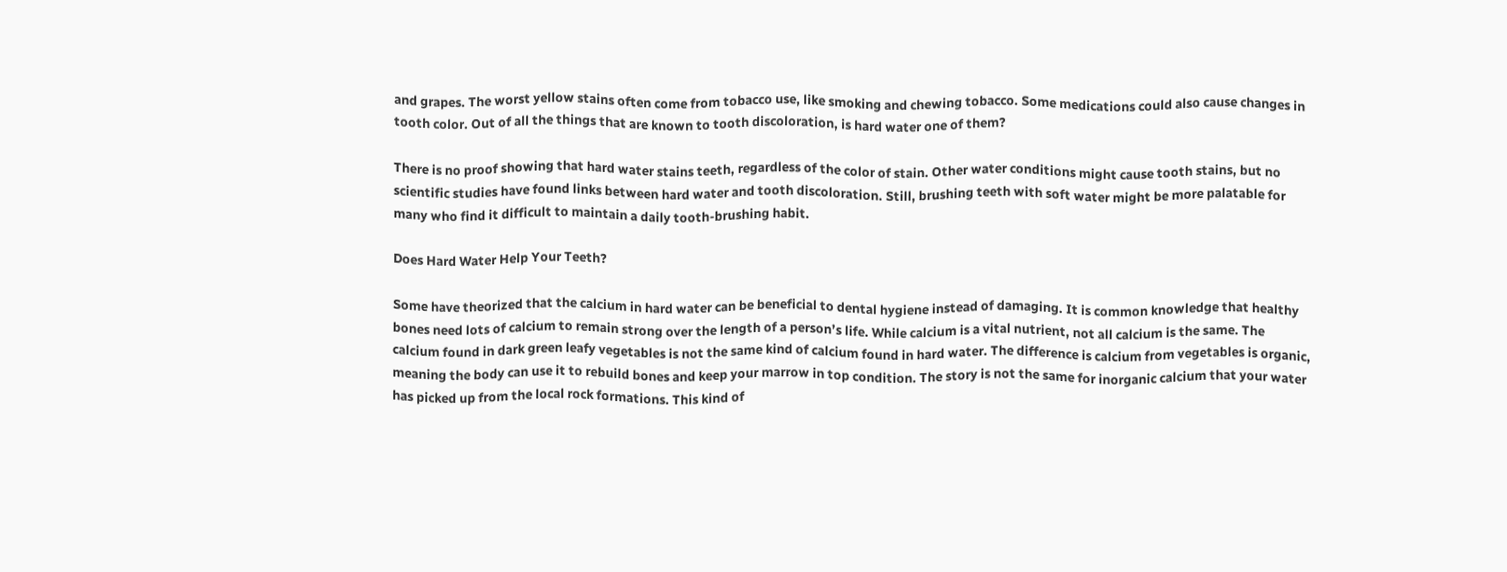and grapes. The worst yellow stains often come from tobacco use, like smoking and chewing tobacco. Some medications could also cause changes in tooth color. Out of all the things that are known to tooth discoloration, is hard water one of them?

There is no proof showing that hard water stains teeth, regardless of the color of stain. Other water conditions might cause tooth stains, but no scientific studies have found links between hard water and tooth discoloration. Still, brushing teeth with soft water might be more palatable for many who find it difficult to maintain a daily tooth-brushing habit.

Does Hard Water Help Your Teeth?

Some have theorized that the calcium in hard water can be beneficial to dental hygiene instead of damaging. It is common knowledge that healthy bones need lots of calcium to remain strong over the length of a person’s life. While calcium is a vital nutrient, not all calcium is the same. The calcium found in dark green leafy vegetables is not the same kind of calcium found in hard water. The difference is calcium from vegetables is organic, meaning the body can use it to rebuild bones and keep your marrow in top condition. The story is not the same for inorganic calcium that your water has picked up from the local rock formations. This kind of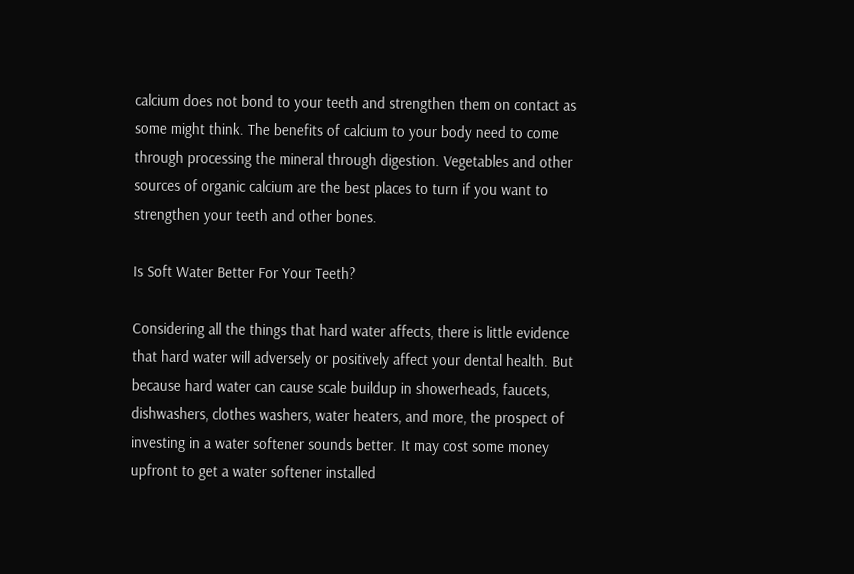calcium does not bond to your teeth and strengthen them on contact as some might think. The benefits of calcium to your body need to come through processing the mineral through digestion. Vegetables and other sources of organic calcium are the best places to turn if you want to strengthen your teeth and other bones.

Is Soft Water Better For Your Teeth?

Considering all the things that hard water affects, there is little evidence that hard water will adversely or positively affect your dental health. But because hard water can cause scale buildup in showerheads, faucets, dishwashers, clothes washers, water heaters, and more, the prospect of investing in a water softener sounds better. It may cost some money upfront to get a water softener installed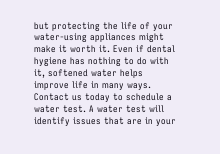but protecting the life of your water-using appliances might make it worth it. Even if dental hygiene has nothing to do with it, softened water helps improve life in many ways. Contact us today to schedule a water test. A water test will identify issues that are in your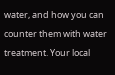water, and how you can counter them with water treatment. Your local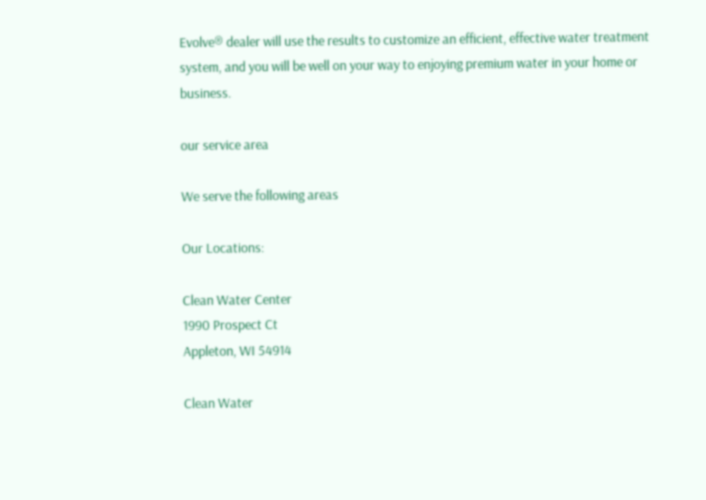Evolve® dealer will use the results to customize an efficient, effective water treatment system, and you will be well on your way to enjoying premium water in your home or business.

our service area

We serve the following areas

Our Locations:

Clean Water Center
1990 Prospect Ct
Appleton, WI 54914

Clean Water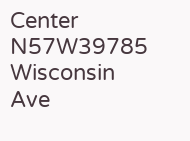Center
N57W39785 Wisconsin Ave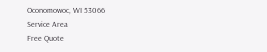Oconomowoc, WI 53066
Service Area
Free Quote